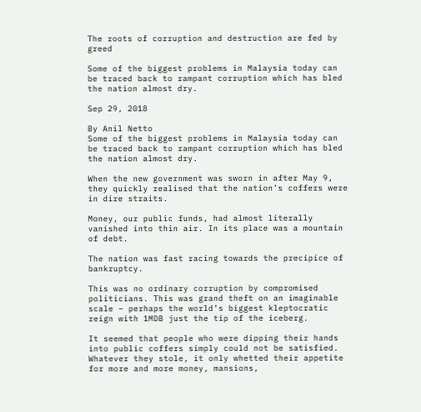The roots of corruption and destruction are fed by greed

Some of the biggest problems in Malaysia today can be traced back to rampant corruption which has bled the nation almost dry.

Sep 29, 2018

By Anil Netto
Some of the biggest problems in Malaysia today can be traced back to rampant corruption which has bled the nation almost dry.

When the new government was sworn in after May 9, they quickly realised that the nation’s coffers were in dire straits.

Money, our public funds, had almost literally vanished into thin air. In its place was a mountain of debt.

The nation was fast racing towards the precipice of bankruptcy.

This was no ordinary corruption by compromised politicians. This was grand theft on an imaginable scale – perhaps the world’s biggest kleptocratic reign with 1MDB just the tip of the iceberg.

It seemed that people who were dipping their hands into public coffers simply could not be satisfied. Whatever they stole, it only whetted their appetite for more and more money, mansions,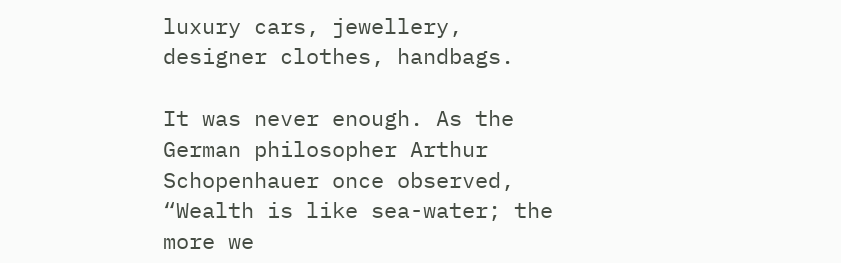luxury cars, jewellery, designer clothes, handbags.

It was never enough. As the German philosopher Arthur Schopenhauer once observed, “Wealth is like sea-water; the more we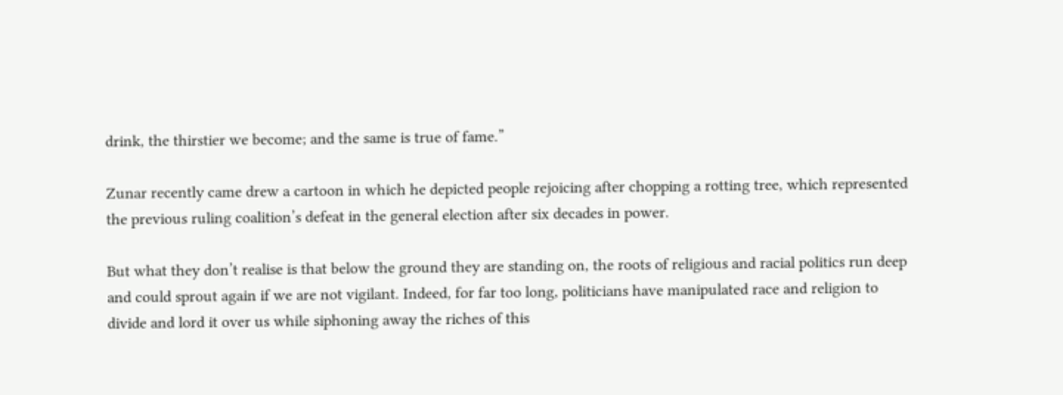drink, the thirstier we become; and the same is true of fame.”

Zunar recently came drew a cartoon in which he depicted people rejoicing after chopping a rotting tree, which represented the previous ruling coalition’s defeat in the general election after six decades in power.

But what they don’t realise is that below the ground they are standing on, the roots of religious and racial politics run deep and could sprout again if we are not vigilant. Indeed, for far too long, politicians have manipulated race and religion to divide and lord it over us while siphoning away the riches of this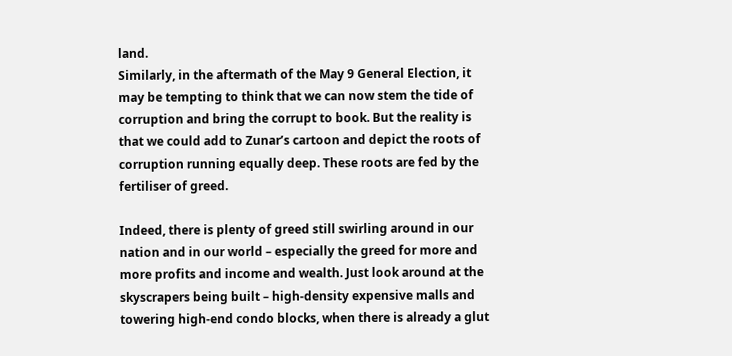land.
Similarly, in the aftermath of the May 9 General Election, it may be tempting to think that we can now stem the tide of corruption and bring the corrupt to book. But the reality is that we could add to Zunar’s cartoon and depict the roots of corruption running equally deep. These roots are fed by the fertiliser of greed.

Indeed, there is plenty of greed still swirling around in our nation and in our world – especially the greed for more and more profits and income and wealth. Just look around at the skyscrapers being built – high-density expensive malls and towering high-end condo blocks, when there is already a glut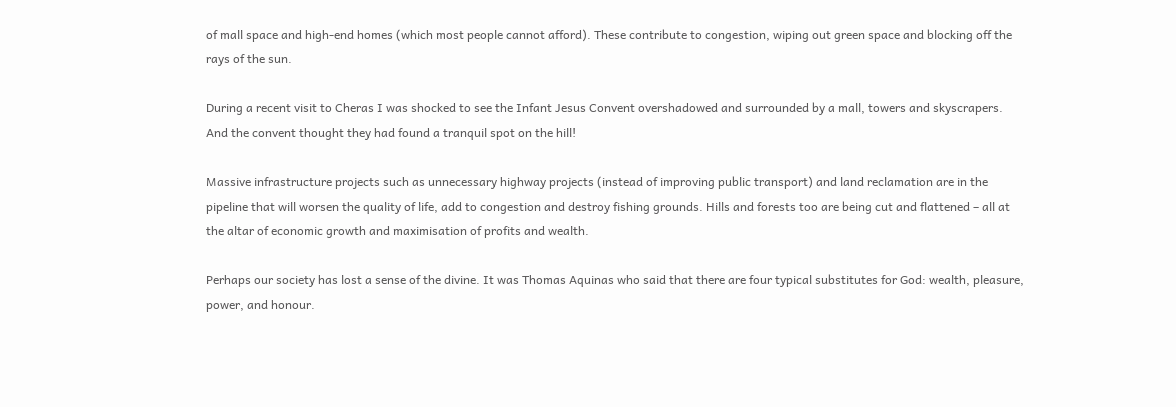of mall space and high-end homes (which most people cannot afford). These contribute to congestion, wiping out green space and blocking off the rays of the sun.

During a recent visit to Cheras I was shocked to see the Infant Jesus Convent overshadowed and surrounded by a mall, towers and skyscrapers. And the convent thought they had found a tranquil spot on the hill!

Massive infrastructure projects such as unnecessary highway projects (instead of improving public transport) and land reclamation are in the pipeline that will worsen the quality of life, add to congestion and destroy fishing grounds. Hills and forests too are being cut and flattened – all at the altar of economic growth and maximisation of profits and wealth.

Perhaps our society has lost a sense of the divine. It was Thomas Aquinas who said that there are four typical substitutes for God: wealth, pleasure, power, and honour.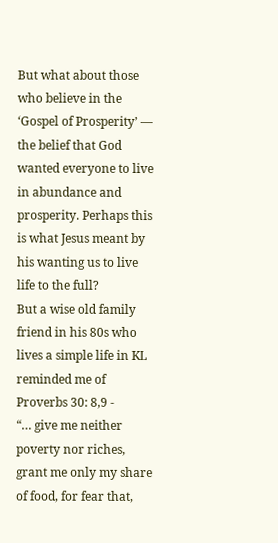But what about those who believe in the ‘Gospel of Prosperity’ — the belief that God wanted everyone to live in abundance and prosperity. Perhaps this is what Jesus meant by his wanting us to live life to the full?
But a wise old family friend in his 80s who lives a simple life in KL reminded me of Proverbs 30: 8,9 -
“… give me neither poverty nor riches, grant me only my share of food, for fear that,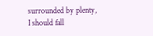surrounded by plenty, I should fall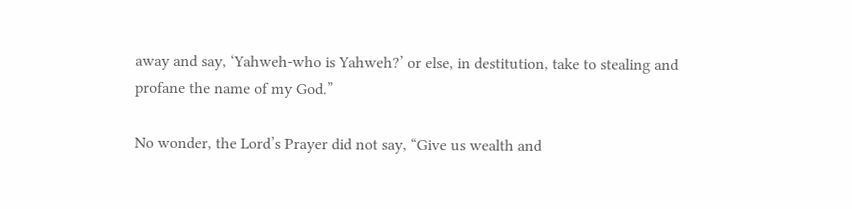away and say, ‘Yahweh-who is Yahweh?’ or else, in destitution, take to stealing and profane the name of my God.”

No wonder, the Lord’s Prayer did not say, “Give us wealth and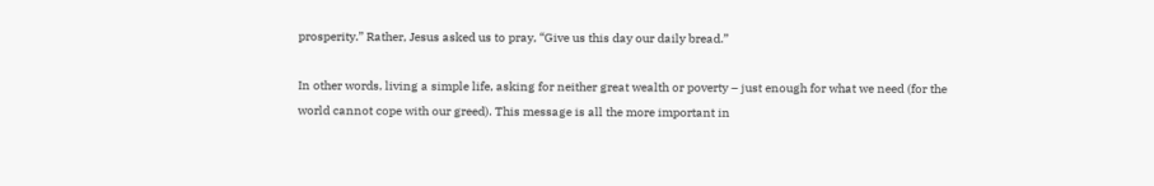prosperity.” Rather, Jesus asked us to pray, “Give us this day our daily bread.”

In other words, living a simple life, asking for neither great wealth or poverty – just enough for what we need (for the world cannot cope with our greed). This message is all the more important in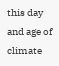this day and age of climate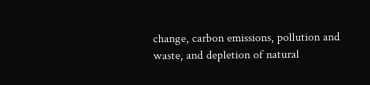change, carbon emissions, pollution and waste, and depletion of natural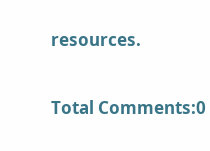resources.

Total Comments:0